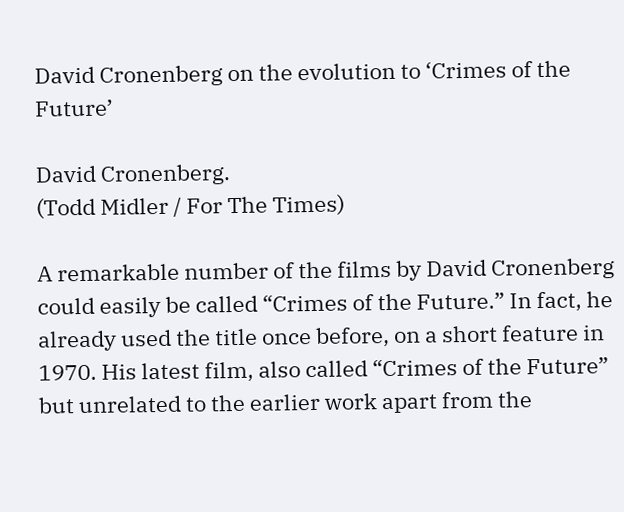David Cronenberg on the evolution to ‘Crimes of the Future’

David Cronenberg.
(Todd Midler / For The Times)

A remarkable number of the films by David Cronenberg could easily be called “Crimes of the Future.” In fact, he already used the title once before, on a short feature in 1970. His latest film, also called “Crimes of the Future” but unrelated to the earlier work apart from the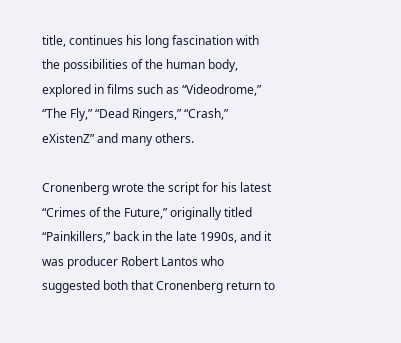title, continues his long fascination with the possibilities of the human body, explored in films such as “Videodrome,” “The Fly,” “Dead Ringers,” “Crash,” eXistenZ” and many others.

Cronenberg wrote the script for his latest “Crimes of the Future,” originally titled “Painkillers,” back in the late 1990s, and it was producer Robert Lantos who suggested both that Cronenberg return to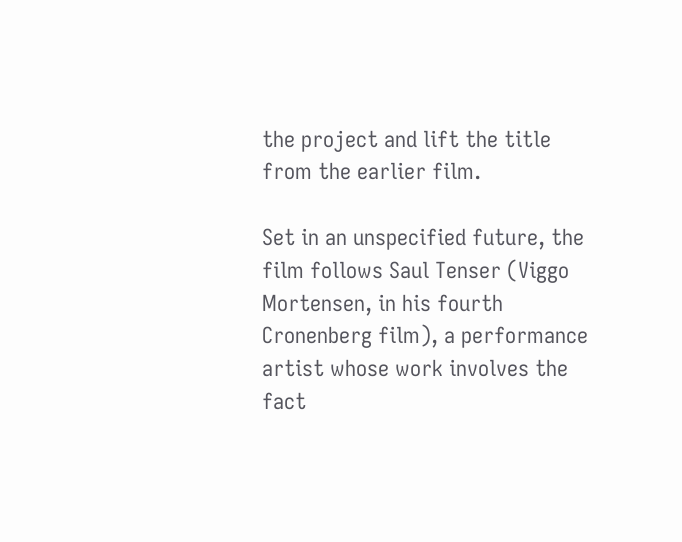the project and lift the title from the earlier film.

Set in an unspecified future, the film follows Saul Tenser (Viggo Mortensen, in his fourth Cronenberg film), a performance artist whose work involves the fact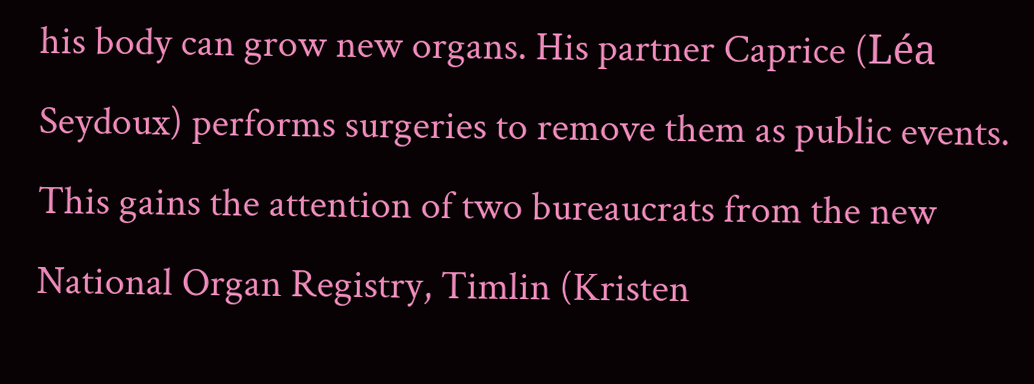his body can grow new organs. His partner Caprice (Léa Seydoux) performs surgeries to remove them as public events. This gains the attention of two bureaucrats from the new National Organ Registry, Timlin (Kristen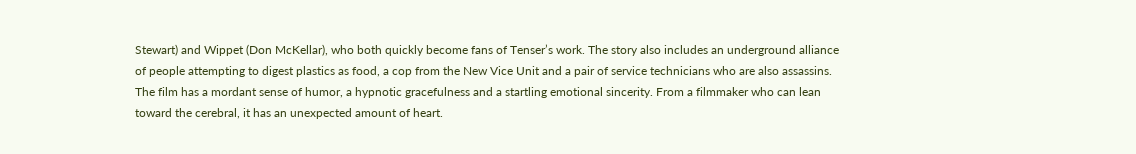Stewart) and Wippet (Don McKellar), who both quickly become fans of Tenser’s work. The story also includes an underground alliance of people attempting to digest plastics as food, a cop from the New Vice Unit and a pair of service technicians who are also assassins. The film has a mordant sense of humor, a hypnotic gracefulness and a startling emotional sincerity. From a filmmaker who can lean toward the cerebral, it has an unexpected amount of heart.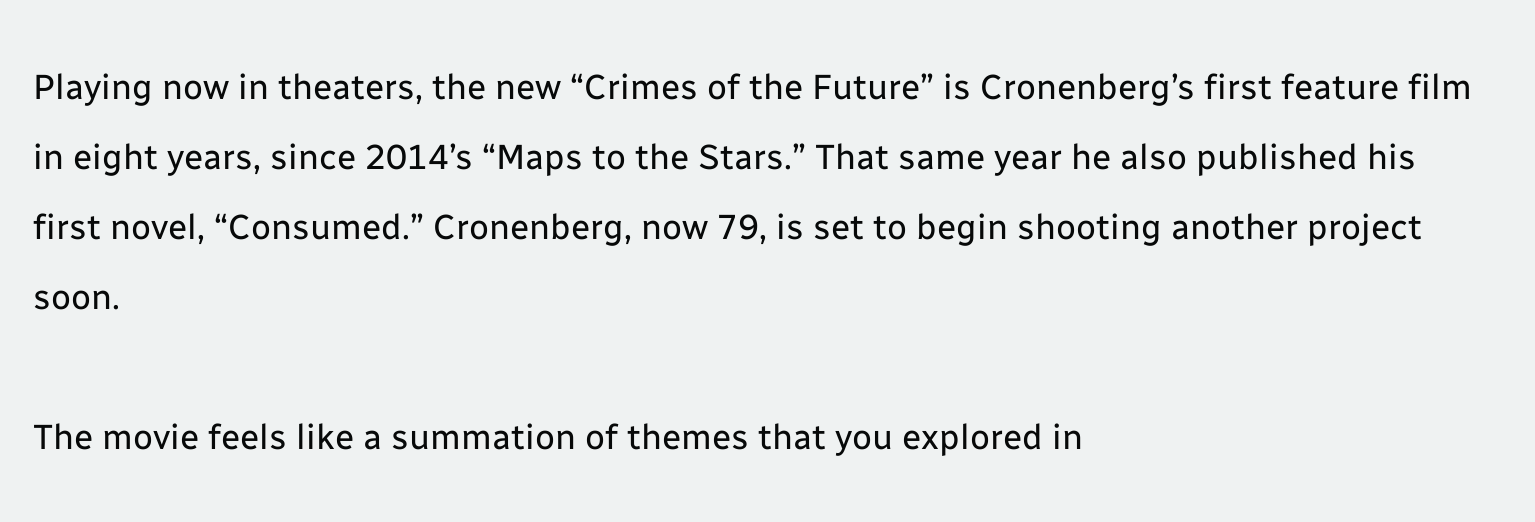Playing now in theaters, the new “Crimes of the Future” is Cronenberg’s first feature film in eight years, since 2014’s “Maps to the Stars.” That same year he also published his first novel, “Consumed.” Cronenberg, now 79, is set to begin shooting another project soon.

The movie feels like a summation of themes that you explored in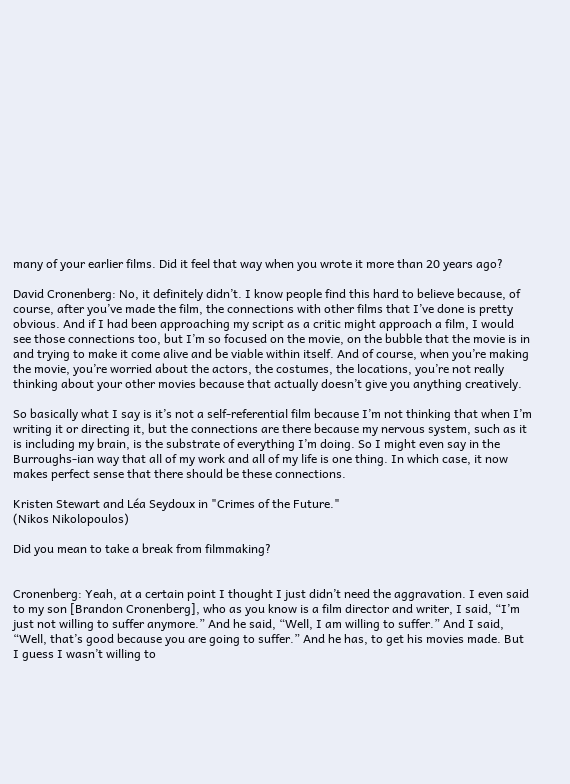many of your earlier films. Did it feel that way when you wrote it more than 20 years ago?

David Cronenberg: No, it definitely didn’t. I know people find this hard to believe because, of course, after you’ve made the film, the connections with other films that I’ve done is pretty obvious. And if I had been approaching my script as a critic might approach a film, I would see those connections too, but I’m so focused on the movie, on the bubble that the movie is in and trying to make it come alive and be viable within itself. And of course, when you’re making the movie, you’re worried about the actors, the costumes, the locations, you’re not really thinking about your other movies because that actually doesn’t give you anything creatively.

So basically what I say is it’s not a self-referential film because I’m not thinking that when I’m writing it or directing it, but the connections are there because my nervous system, such as it is including my brain, is the substrate of everything I’m doing. So I might even say in the Burroughs-ian way that all of my work and all of my life is one thing. In which case, it now makes perfect sense that there should be these connections.

Kristen Stewart and Léa Seydoux in "Crimes of the Future."
(Nikos Nikolopoulos)

Did you mean to take a break from filmmaking?


Cronenberg: Yeah, at a certain point I thought I just didn’t need the aggravation. I even said to my son [Brandon Cronenberg], who as you know is a film director and writer, I said, “I’m just not willing to suffer anymore.” And he said, “Well, I am willing to suffer.” And I said, “Well, that’s good because you are going to suffer.” And he has, to get his movies made. But I guess I wasn’t willing to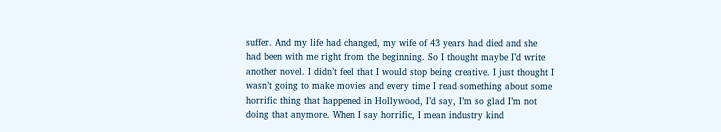suffer. And my life had changed, my wife of 43 years had died and she had been with me right from the beginning. So I thought maybe I’d write another novel. I didn’t feel that I would stop being creative. I just thought I wasn’t going to make movies and every time I read something about some horrific thing that happened in Hollywood, I’d say, I’m so glad I’m not doing that anymore. When I say horrific, I mean industry kind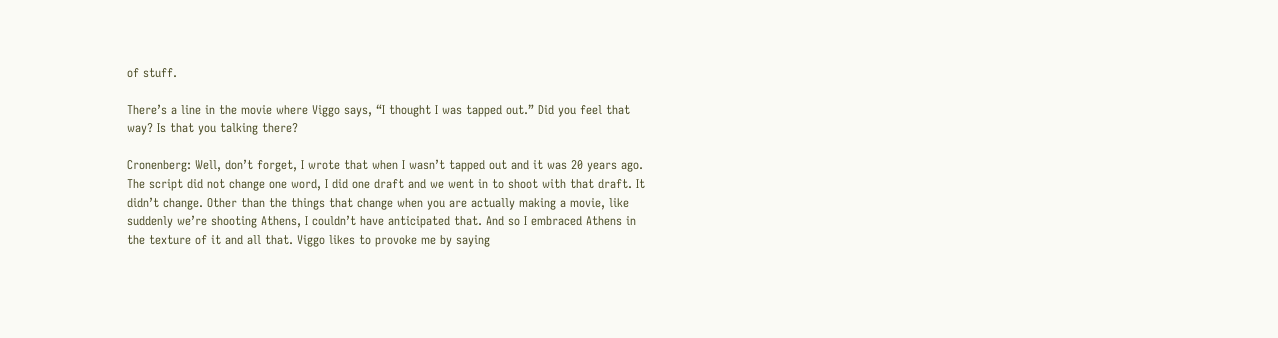of stuff.

There’s a line in the movie where Viggo says, “I thought I was tapped out.” Did you feel that way? Is that you talking there?

Cronenberg: Well, don’t forget, I wrote that when I wasn’t tapped out and it was 20 years ago. The script did not change one word, I did one draft and we went in to shoot with that draft. It didn’t change. Other than the things that change when you are actually making a movie, like suddenly we’re shooting Athens, I couldn’t have anticipated that. And so I embraced Athens in the texture of it and all that. Viggo likes to provoke me by saying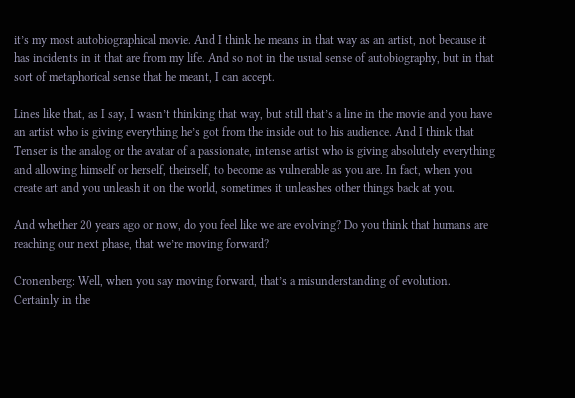it’s my most autobiographical movie. And I think he means in that way as an artist, not because it has incidents in it that are from my life. And so not in the usual sense of autobiography, but in that sort of metaphorical sense that he meant, I can accept.

Lines like that, as I say, I wasn’t thinking that way, but still that’s a line in the movie and you have an artist who is giving everything he’s got from the inside out to his audience. And I think that Tenser is the analog or the avatar of a passionate, intense artist who is giving absolutely everything and allowing himself or herself, theirself, to become as vulnerable as you are. In fact, when you create art and you unleash it on the world, sometimes it unleashes other things back at you.

And whether 20 years ago or now, do you feel like we are evolving? Do you think that humans are reaching our next phase, that we’re moving forward?

Cronenberg: Well, when you say moving forward, that’s a misunderstanding of evolution. Certainly in the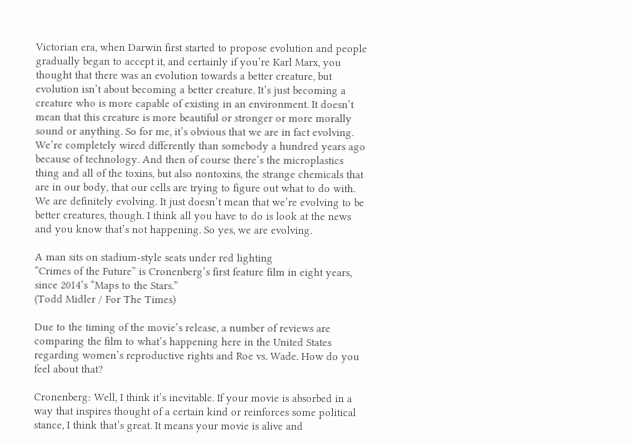Victorian era, when Darwin first started to propose evolution and people gradually began to accept it, and certainly if you’re Karl Marx, you thought that there was an evolution towards a better creature, but evolution isn’t about becoming a better creature. It’s just becoming a creature who is more capable of existing in an environment. It doesn’t mean that this creature is more beautiful or stronger or more morally sound or anything. So for me, it’s obvious that we are in fact evolving. We’re completely wired differently than somebody a hundred years ago because of technology. And then of course there’s the microplastics thing and all of the toxins, but also nontoxins, the strange chemicals that are in our body, that our cells are trying to figure out what to do with. We are definitely evolving. It just doesn’t mean that we’re evolving to be better creatures, though. I think all you have to do is look at the news and you know that’s not happening. So yes, we are evolving.

A man sits on stadium-style seats under red lighting
“Crimes of the Future” is Cronenberg’s first feature film in eight years, since 2014’s “Maps to the Stars.”
(Todd Midler / For The Times)

Due to the timing of the movie’s release, a number of reviews are comparing the film to what’s happening here in the United States regarding women’s reproductive rights and Roe vs. Wade. How do you feel about that?

Cronenberg: Well, I think it’s inevitable. If your movie is absorbed in a way that inspires thought of a certain kind or reinforces some political stance, I think that’s great. It means your movie is alive and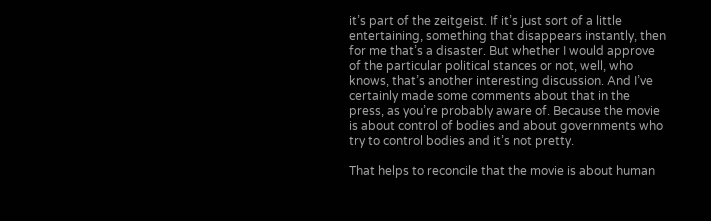it’s part of the zeitgeist. If it’s just sort of a little entertaining, something that disappears instantly, then for me that’s a disaster. But whether I would approve of the particular political stances or not, well, who knows, that’s another interesting discussion. And I’ve certainly made some comments about that in the press, as you’re probably aware of. Because the movie is about control of bodies and about governments who try to control bodies and it’s not pretty.

That helps to reconcile that the movie is about human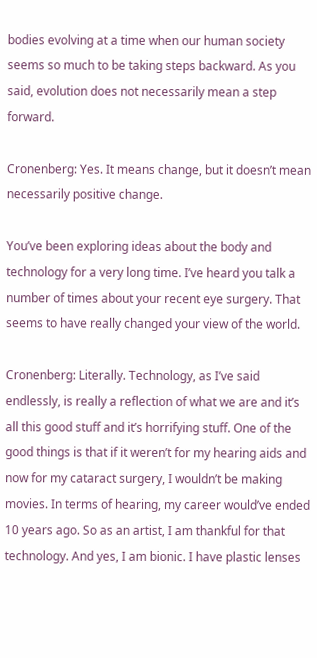bodies evolving at a time when our human society seems so much to be taking steps backward. As you said, evolution does not necessarily mean a step forward.

Cronenberg: Yes. It means change, but it doesn’t mean necessarily positive change.

You’ve been exploring ideas about the body and technology for a very long time. I’ve heard you talk a number of times about your recent eye surgery. That seems to have really changed your view of the world.

Cronenberg: Literally. Technology, as I’ve said endlessly, is really a reflection of what we are and it’s all this good stuff and it’s horrifying stuff. One of the good things is that if it weren’t for my hearing aids and now for my cataract surgery, I wouldn’t be making movies. In terms of hearing, my career would’ve ended 10 years ago. So as an artist, I am thankful for that technology. And yes, I am bionic. I have plastic lenses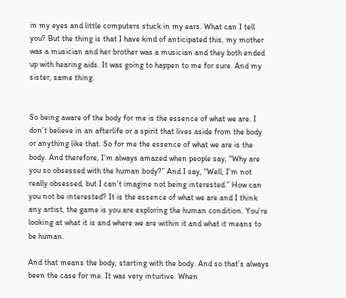in my eyes and little computers stuck in my ears. What can I tell you? But the thing is that I have kind of anticipated this, my mother was a musician and her brother was a musician and they both ended up with hearing aids. It was going to happen to me for sure. And my sister, same thing.


So being aware of the body for me is the essence of what we are. I don’t believe in an afterlife or a spirit that lives aside from the body or anything like that. So for me the essence of what we are is the body. And therefore, I’m always amazed when people say, “Why are you so obsessed with the human body?” And I say, “Well, I’m not really obsessed, but I can’t imagine not being interested.” How can you not be interested? It is the essence of what we are and I think any artist, the game is you are exploring the human condition. You’re looking at what it is and where we are within it and what it means to be human.

And that means the body, starting with the body. And so that’s always been the case for me. It was very intuitive. When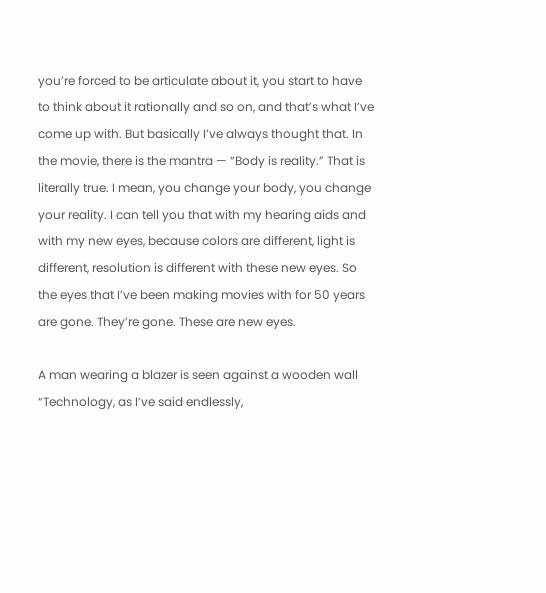you’re forced to be articulate about it, you start to have to think about it rationally and so on, and that’s what I’ve come up with. But basically I’ve always thought that. In the movie, there is the mantra — “Body is reality.” That is literally true. I mean, you change your body, you change your reality. I can tell you that with my hearing aids and with my new eyes, because colors are different, light is different, resolution is different with these new eyes. So the eyes that I’ve been making movies with for 50 years are gone. They’re gone. These are new eyes.

A man wearing a blazer is seen against a wooden wall
“Technology, as I’ve said endlessly,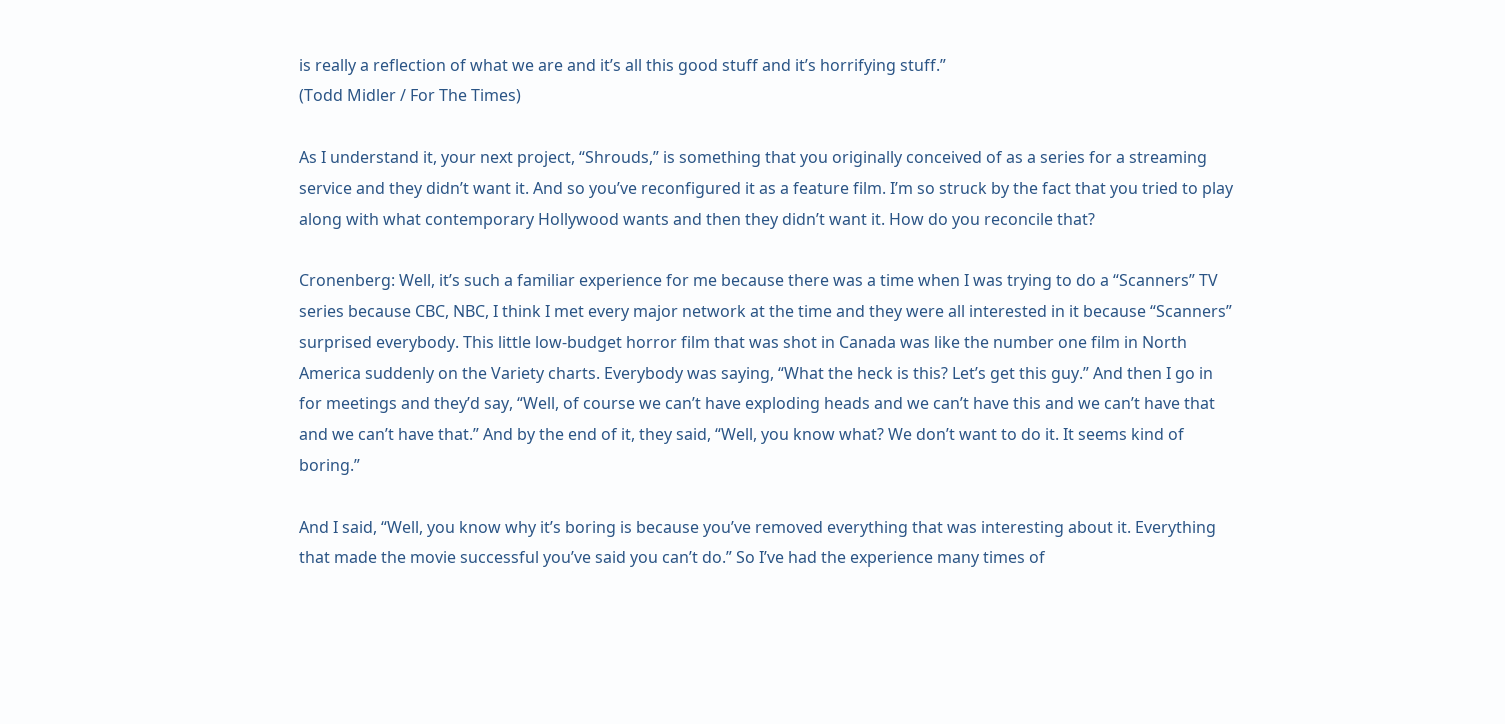is really a reflection of what we are and it’s all this good stuff and it’s horrifying stuff.”
(Todd Midler / For The Times)

As I understand it, your next project, “Shrouds,” is something that you originally conceived of as a series for a streaming service and they didn’t want it. And so you’ve reconfigured it as a feature film. I’m so struck by the fact that you tried to play along with what contemporary Hollywood wants and then they didn’t want it. How do you reconcile that?

Cronenberg: Well, it’s such a familiar experience for me because there was a time when I was trying to do a “Scanners” TV series because CBC, NBC, I think I met every major network at the time and they were all interested in it because “Scanners” surprised everybody. This little low-budget horror film that was shot in Canada was like the number one film in North America suddenly on the Variety charts. Everybody was saying, “What the heck is this? Let’s get this guy.” And then I go in for meetings and they’d say, “Well, of course we can’t have exploding heads and we can’t have this and we can’t have that and we can’t have that.” And by the end of it, they said, “Well, you know what? We don’t want to do it. It seems kind of boring.”

And I said, “Well, you know why it’s boring is because you’ve removed everything that was interesting about it. Everything that made the movie successful you’ve said you can’t do.” So I’ve had the experience many times of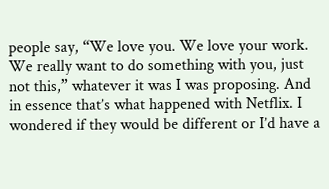people say, “We love you. We love your work. We really want to do something with you, just not this,” whatever it was I was proposing. And in essence that’s what happened with Netflix. I wondered if they would be different or I’d have a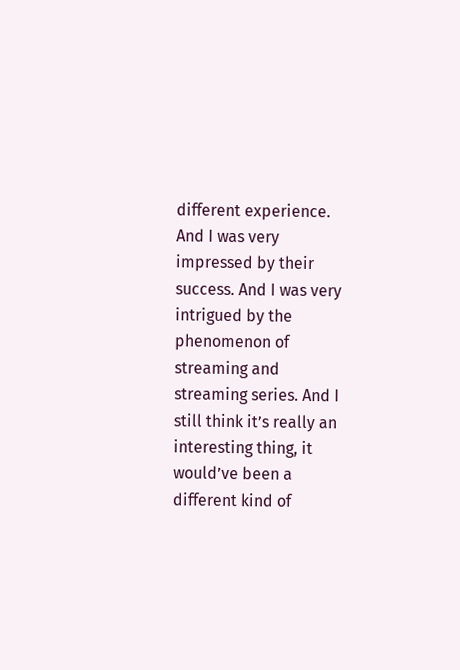different experience. And I was very impressed by their success. And I was very intrigued by the phenomenon of streaming and streaming series. And I still think it’s really an interesting thing, it would’ve been a different kind of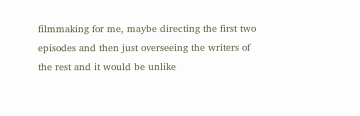filmmaking for me, maybe directing the first two episodes and then just overseeing the writers of the rest and it would be unlike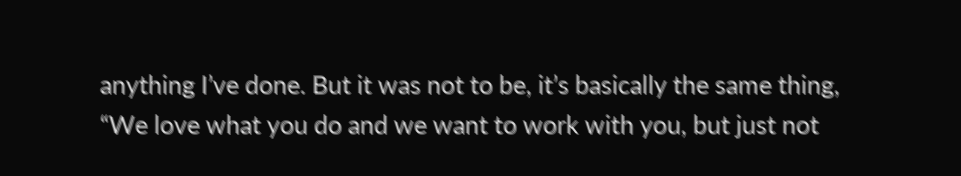anything I’ve done. But it was not to be, it’s basically the same thing, “We love what you do and we want to work with you, but just not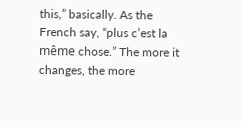this,” basically. As the French say, “plus c’est la même chose.” The more it changes, the more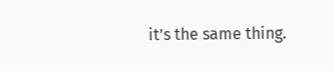it’s the same thing.